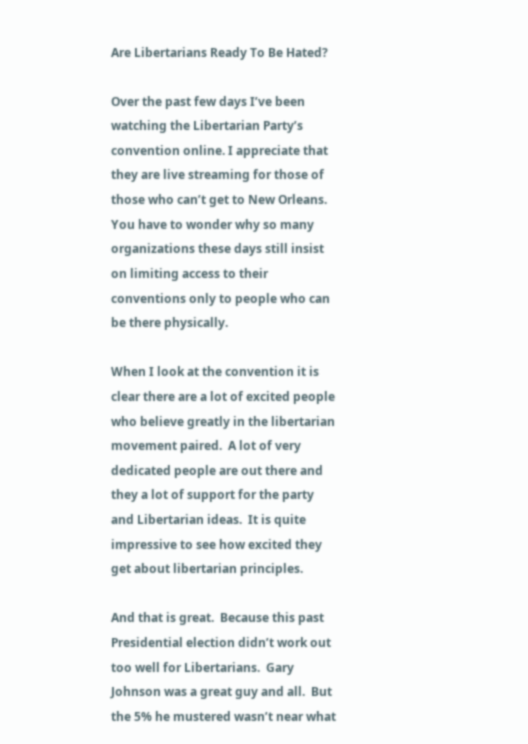Are Libertarians Ready To Be Hated?

Over the past few days I’ve been watching the Libertarian Party’s convention online. I appreciate that they are live streaming for those of those who can’t get to New Orleans.  You have to wonder why so many organizations these days still insist on limiting access to their conventions only to people who can be there physically.

When I look at the convention it is clear there are a lot of excited people who believe greatly in the libertarian movement paired.  A lot of very dedicated people are out there and they a lot of support for the party and Libertarian ideas.  It is quite impressive to see how excited they get about libertarian principles.

And that is great.  Because this past Presidential election didn’t work out too well for Libertarians.  Gary Johnson was a great guy and all.  But the 5% he mustered wasn’t near what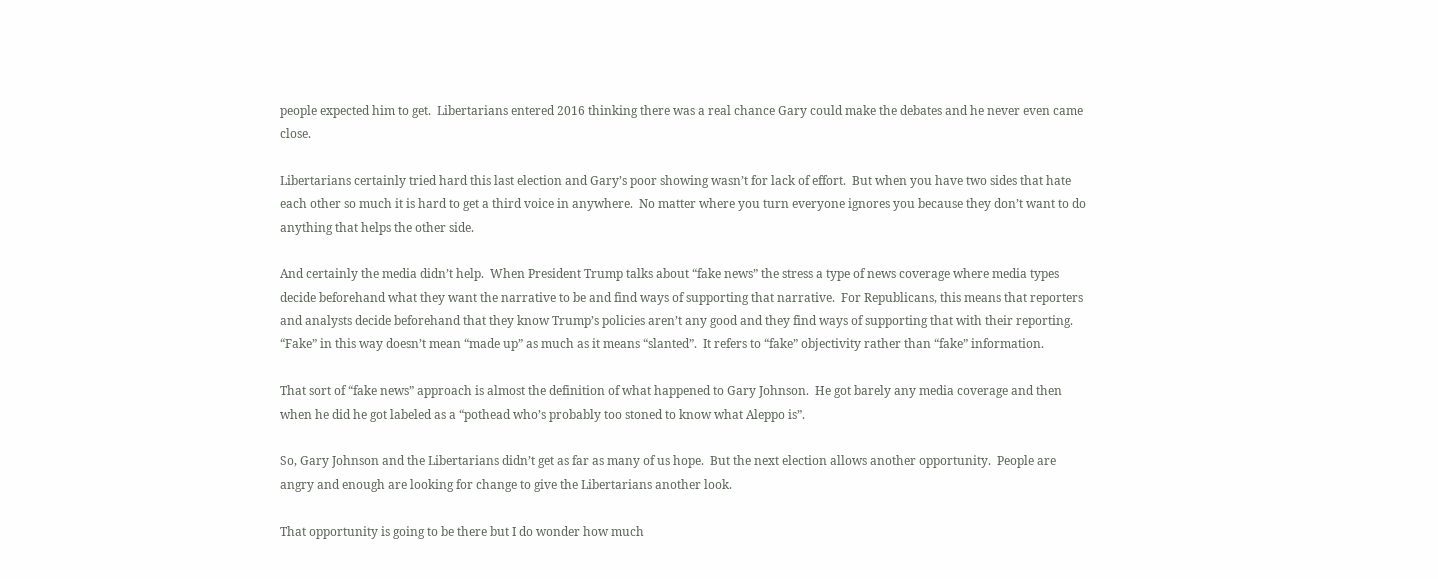people expected him to get.  Libertarians entered 2016 thinking there was a real chance Gary could make the debates and he never even came close.

Libertarians certainly tried hard this last election and Gary’s poor showing wasn’t for lack of effort.  But when you have two sides that hate each other so much it is hard to get a third voice in anywhere.  No matter where you turn everyone ignores you because they don’t want to do anything that helps the other side.

And certainly the media didn’t help.  When President Trump talks about “fake news” the stress a type of news coverage where media types decide beforehand what they want the narrative to be and find ways of supporting that narrative.  For Republicans, this means that reporters and analysts decide beforehand that they know Trump’s policies aren’t any good and they find ways of supporting that with their reporting.  “Fake” in this way doesn’t mean “made up” as much as it means “slanted”.  It refers to “fake” objectivity rather than “fake” information.

That sort of “fake news” approach is almost the definition of what happened to Gary Johnson.  He got barely any media coverage and then when he did he got labeled as a “pothead who’s probably too stoned to know what Aleppo is”.

So, Gary Johnson and the Libertarians didn’t get as far as many of us hope.  But the next election allows another opportunity.  People are angry and enough are looking for change to give the Libertarians another look.

That opportunity is going to be there but I do wonder how much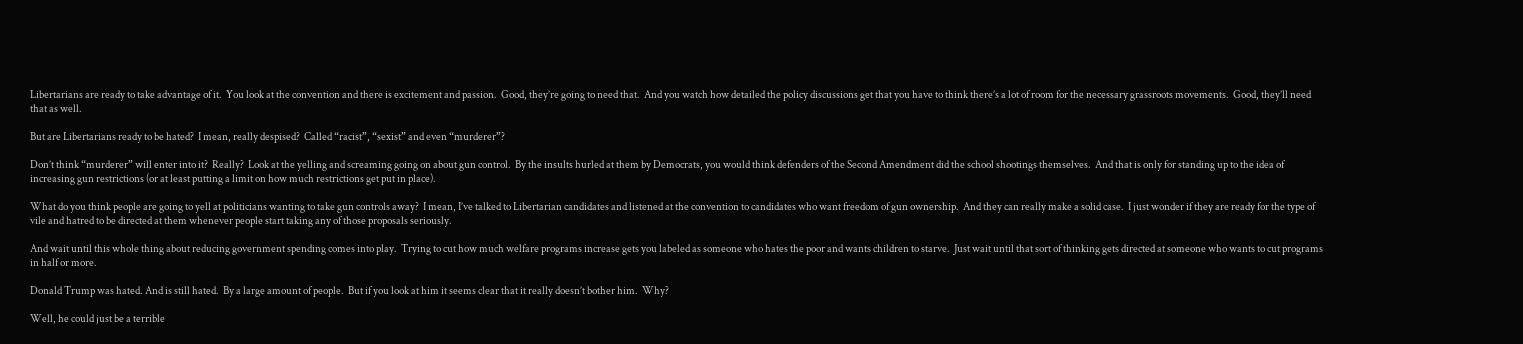Libertarians are ready to take advantage of it.  You look at the convention and there is excitement and passion.  Good, they’re going to need that.  And you watch how detailed the policy discussions get that you have to think there’s a lot of room for the necessary grassroots movements.  Good, they’ll need that as well.

But are Libertarians ready to be hated?  I mean, really despised?  Called “racist”, “sexist” and even “murderer”?

Don’t think “murderer” will enter into it?  Really?  Look at the yelling and screaming going on about gun control.  By the insults hurled at them by Democrats, you would think defenders of the Second Amendment did the school shootings themselves.  And that is only for standing up to the idea of increasing gun restrictions (or at least putting a limit on how much restrictions get put in place).

What do you think people are going to yell at politicians wanting to take gun controls away?  I mean, I’ve talked to Libertarian candidates and listened at the convention to candidates who want freedom of gun ownership.  And they can really make a solid case.  I just wonder if they are ready for the type of vile and hatred to be directed at them whenever people start taking any of those proposals seriously.

And wait until this whole thing about reducing government spending comes into play.  Trying to cut how much welfare programs increase gets you labeled as someone who hates the poor and wants children to starve.  Just wait until that sort of thinking gets directed at someone who wants to cut programs in half or more.

Donald Trump was hated. And is still hated.  By a large amount of people.  But if you look at him it seems clear that it really doesn’t bother him.  Why?

Well, he could just be a terrible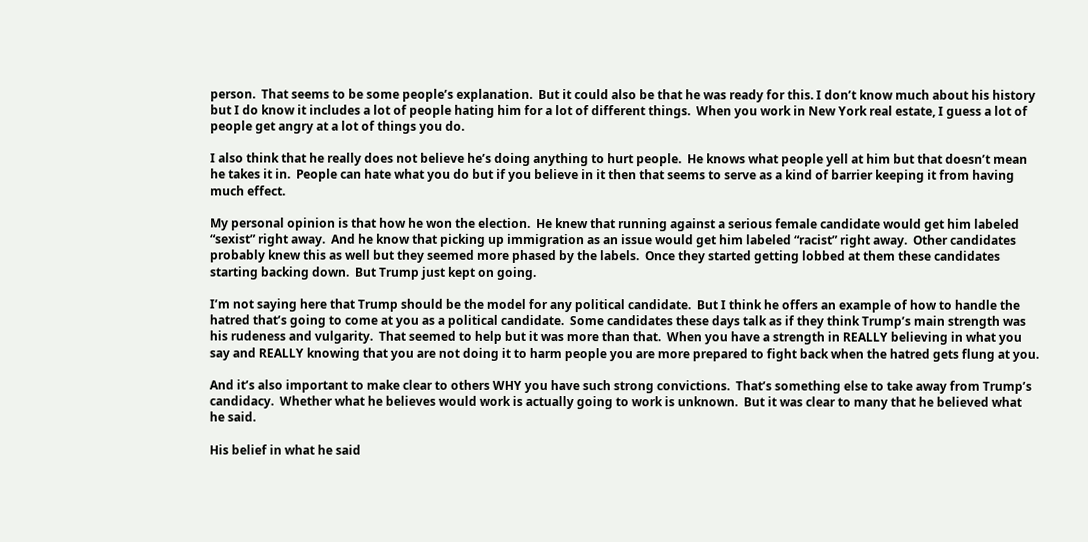person.  That seems to be some people’s explanation.  But it could also be that he was ready for this. I don’t know much about his history but I do know it includes a lot of people hating him for a lot of different things.  When you work in New York real estate, I guess a lot of people get angry at a lot of things you do.

I also think that he really does not believe he’s doing anything to hurt people.  He knows what people yell at him but that doesn’t mean he takes it in.  People can hate what you do but if you believe in it then that seems to serve as a kind of barrier keeping it from having much effect.

My personal opinion is that how he won the election.  He knew that running against a serious female candidate would get him labeled “sexist” right away.  And he know that picking up immigration as an issue would get him labeled “racist” right away.  Other candidates probably knew this as well but they seemed more phased by the labels.  Once they started getting lobbed at them these candidates starting backing down.  But Trump just kept on going.

I’m not saying here that Trump should be the model for any political candidate.  But I think he offers an example of how to handle the hatred that’s going to come at you as a political candidate.  Some candidates these days talk as if they think Trump’s main strength was his rudeness and vulgarity.  That seemed to help but it was more than that.  When you have a strength in REALLY believing in what you say and REALLY knowing that you are not doing it to harm people you are more prepared to fight back when the hatred gets flung at you.

And it’s also important to make clear to others WHY you have such strong convictions.  That’s something else to take away from Trump’s candidacy.  Whether what he believes would work is actually going to work is unknown.  But it was clear to many that he believed what he said.

His belief in what he said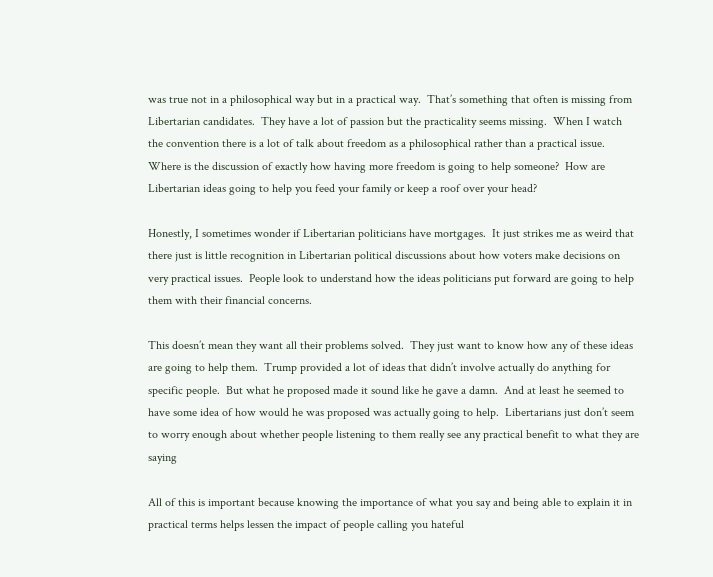was true not in a philosophical way but in a practical way.  That’s something that often is missing from Libertarian candidates.  They have a lot of passion but the practicality seems missing.  When I watch the convention there is a lot of talk about freedom as a philosophical rather than a practical issue. Where is the discussion of exactly how having more freedom is going to help someone?  How are Libertarian ideas going to help you feed your family or keep a roof over your head?

Honestly, I sometimes wonder if Libertarian politicians have mortgages.  It just strikes me as weird that there just is little recognition in Libertarian political discussions about how voters make decisions on very practical issues.  People look to understand how the ideas politicians put forward are going to help them with their financial concerns.

This doesn’t mean they want all their problems solved.  They just want to know how any of these ideas are going to help them.  Trump provided a lot of ideas that didn’t involve actually do anything for specific people.  But what he proposed made it sound like he gave a damn.  And at least he seemed to have some idea of how would he was proposed was actually going to help.  Libertarians just don’t seem to worry enough about whether people listening to them really see any practical benefit to what they are saying

All of this is important because knowing the importance of what you say and being able to explain it in practical terms helps lessen the impact of people calling you hateful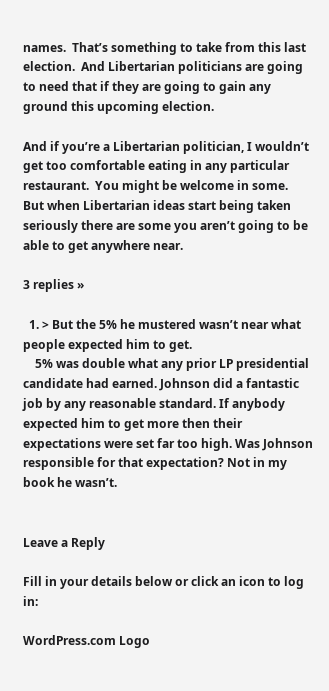names.  That’s something to take from this last election.  And Libertarian politicians are going to need that if they are going to gain any ground this upcoming election.

And if you’re a Libertarian politician, I wouldn’t get too comfortable eating in any particular restaurant.  You might be welcome in some.  But when Libertarian ideas start being taken seriously there are some you aren’t going to be able to get anywhere near.

3 replies »

  1. > But the 5% he mustered wasn’t near what people expected him to get.
    5% was double what any prior LP presidential candidate had earned. Johnson did a fantastic job by any reasonable standard. If anybody expected him to get more then their expectations were set far too high. Was Johnson responsible for that expectation? Not in my book he wasn’t.


Leave a Reply

Fill in your details below or click an icon to log in:

WordPress.com Logo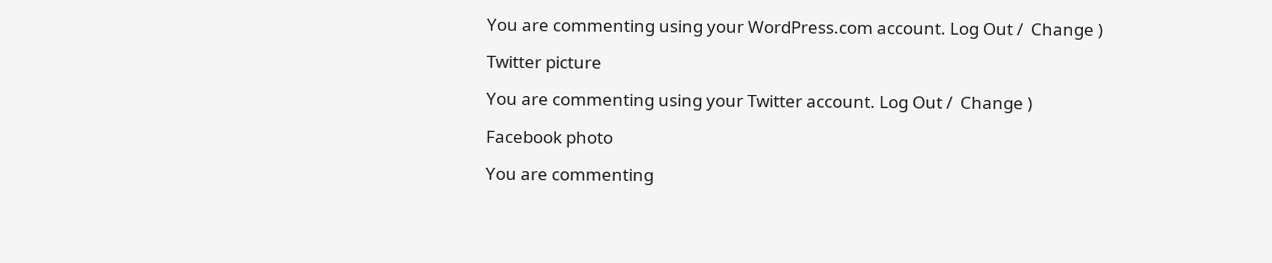You are commenting using your WordPress.com account. Log Out /  Change )

Twitter picture

You are commenting using your Twitter account. Log Out /  Change )

Facebook photo

You are commenting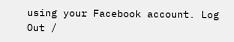using your Facebook account. Log Out /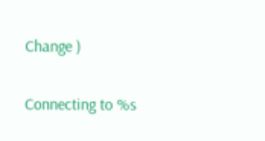Change )

Connecting to %s